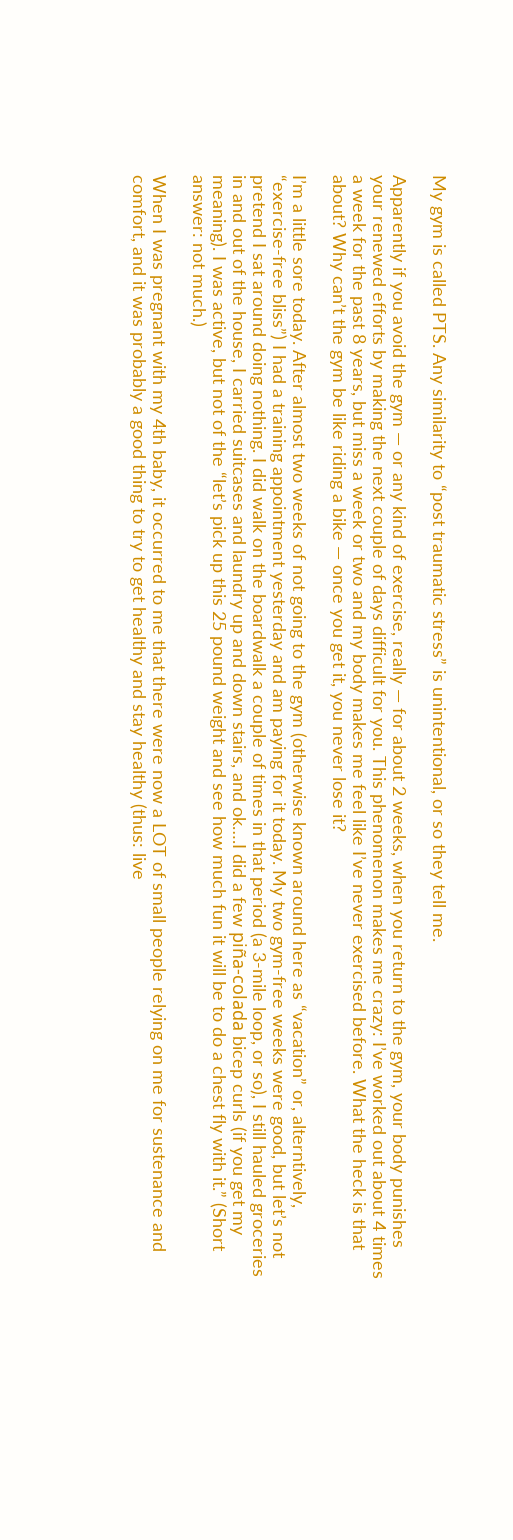My gym is called PTS. Any similarity to “post traumatic stress” is unintentional, or so they tell me.

Apparently if you avoid the gym — or any kind of exercise, really — for about 2 weeks, when you return to the gym, your body punishes your renewed efforts by making the next couple of days difficult for you. This phenomenon makes me crazy: I’ve worked out about 4 times a week for the past 8 years, but miss a week or two and my body makes me feel like I’ve never exercised before. What the heck is that about? Why can’t the gym be like riding a bike — once you get it, you never lose it?

I’m a little sore today. After almost two weeks of not going to the gym (otherwise known around here as “vacation” or, alterntively, “exercise-free bliss”) I had a training appointment yesterday and am paying for it today. My two gym-free weeks were good, but let’s not pretend I sat around doing nothing. I did walk on the boardwalk a couple of times in that period (a 3-mile loop, or so), I still hauled groceries in and out of the house, I carried suitcases and laundry up and down stairs, and ok….I did a few piña-colada bicep curls (if you get my meaning). I was active, but not of the “let’s pick up this 25 pound weight and see how much fun it will be to do a chest fly with it.” (Short answer: not much.)

When I was pregnant with my 4th baby, it occurred to me that there were now a LOT of small people relying on me for sustenance and comfort, and it was probably a good thing to try to get healthy and stay healthy (thus: live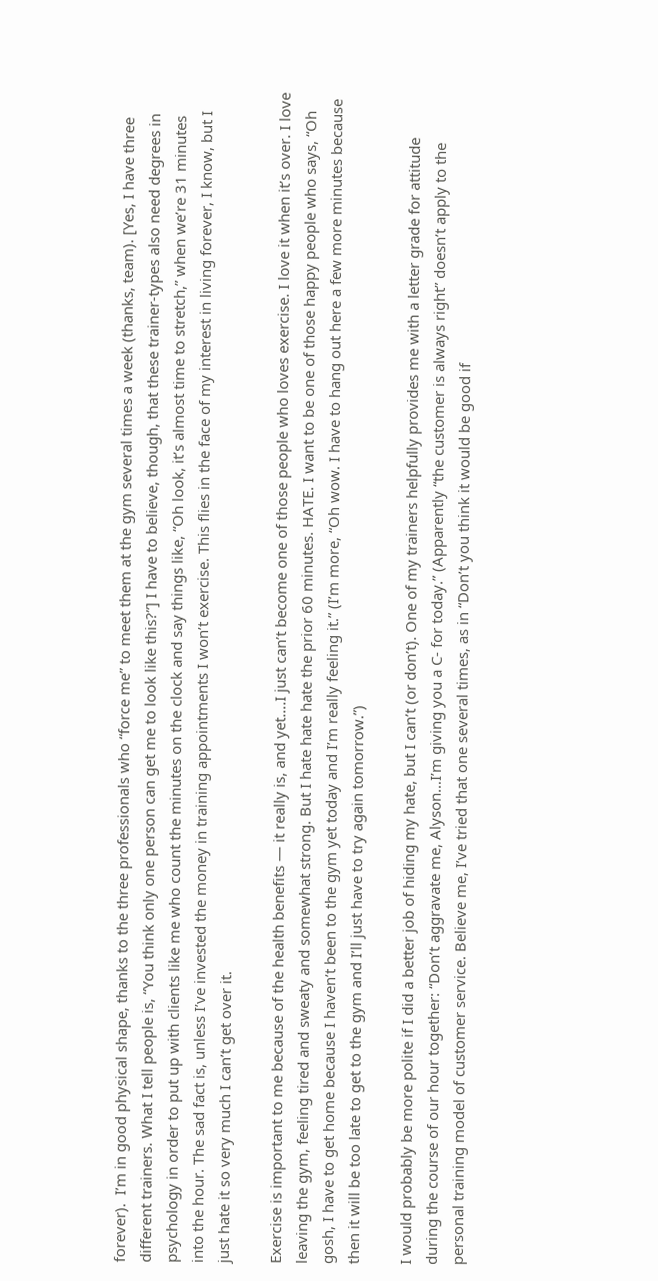forever).  I’m in good physical shape, thanks to the three professionals who “force me” to meet them at the gym several times a week (thanks, team). [Yes, I have three different trainers. What I tell people is, “You think only one person can get me to look like this?”] I have to believe, though, that these trainer-types also need degrees in psychology in order to put up with clients like me who count the minutes on the clock and say things like, “Oh look, it’s almost time to stretch,” when we’re 31 minutes into the hour. The sad fact is, unless I’ve invested the money in training appointments I won’t exercise. This flies in the face of my interest in living forever, I know, but I just hate it so very much I can’t get over it.

Exercise is important to me because of the health benefits — it really is, and yet….I just can’t become one of those people who loves exercise. I love it when it’s over. I love leaving the gym, feeling tired and sweaty and somewhat strong. But I hate hate hate the prior 60 minutes. HATE. I want to be one of those happy people who says, “Oh gosh, I have to get home because I haven’t been to the gym yet today and I’m really feeling it.” (I’m more, “Oh wow. I have to hang out here a few more minutes because then it will be too late to get to the gym and I’ll just have to try again tomorrow.”)

I would probably be more polite if I did a better job of hiding my hate, but I can’t (or don’t). One of my trainers helpfully provides me with a letter grade for attitude during the course of our hour together: “Don’t aggravate me, Alyson…I’m giving you a C- for today.” (Apparently “the customer is always right” doesn’t apply to the personal training model of customer service. Believe me, I’ve tried that one several times, as in “Don’t you think it would be good if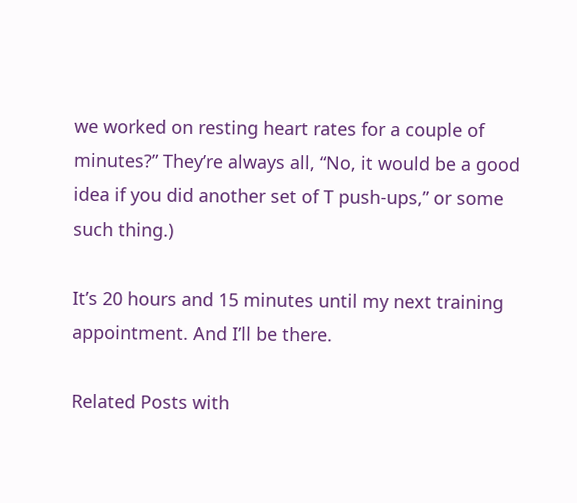we worked on resting heart rates for a couple of minutes?” They’re always all, “No, it would be a good idea if you did another set of T push-ups,” or some such thing.)

It’s 20 hours and 15 minutes until my next training appointment. And I’ll be there.

Related Posts with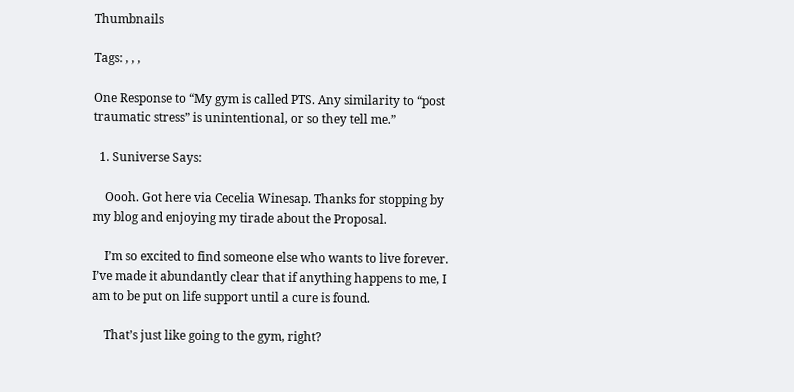Thumbnails

Tags: , , ,

One Response to “My gym is called PTS. Any similarity to “post traumatic stress” is unintentional, or so they tell me.”

  1. Suniverse Says:

    Oooh. Got here via Cecelia Winesap. Thanks for stopping by my blog and enjoying my tirade about the Proposal.

    I’m so excited to find someone else who wants to live forever. I’ve made it abundantly clear that if anything happens to me, I am to be put on life support until a cure is found.

    That’s just like going to the gym, right?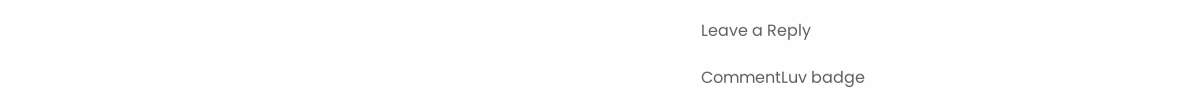Leave a Reply

CommentLuv badge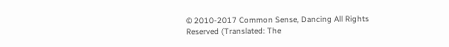© 2010-2017 Common Sense, Dancing All Rights Reserved (Translated: The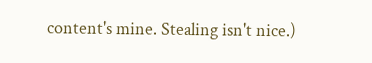content's mine. Stealing isn't nice.)